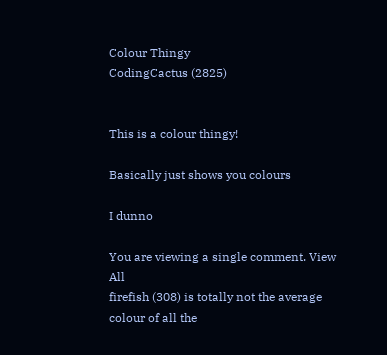Colour Thingy
CodingCactus (2825)


This is a colour thingy!

Basically just shows you colours

I dunno

You are viewing a single comment. View All
firefish (308) is totally not the average colour of all the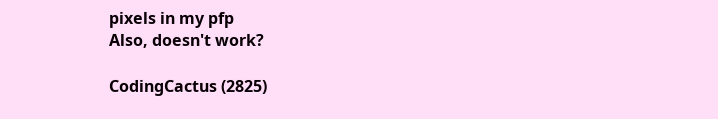pixels in my pfp
Also, doesn't work?

CodingCactus (2825)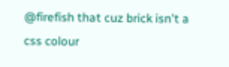@firefish that cuz brick isn't a css colour